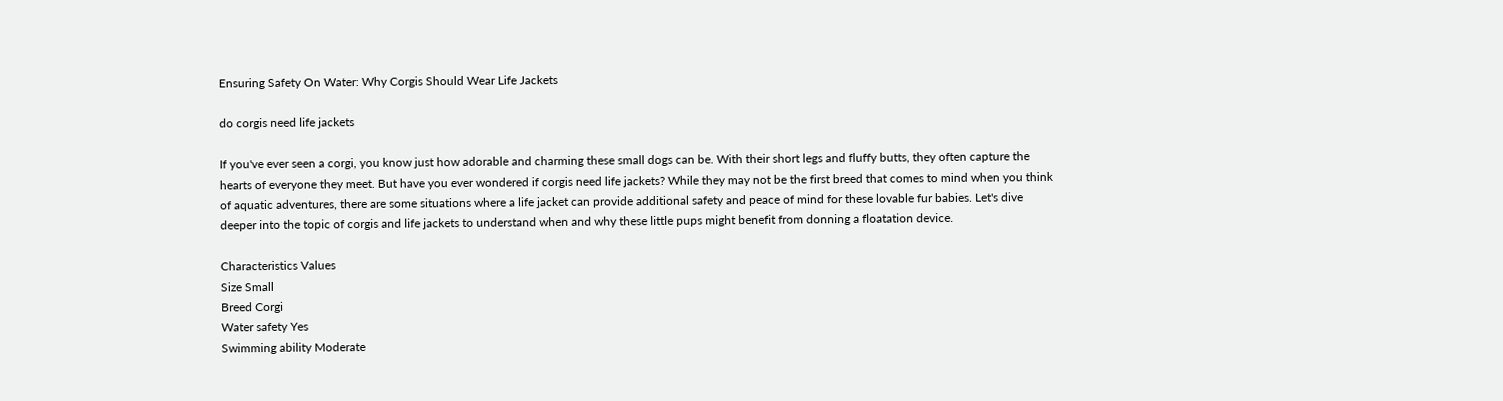Ensuring Safety On Water: Why Corgis Should Wear Life Jackets

do corgis need life jackets

If you've ever seen a corgi, you know just how adorable and charming these small dogs can be. With their short legs and fluffy butts, they often capture the hearts of everyone they meet. But have you ever wondered if corgis need life jackets? While they may not be the first breed that comes to mind when you think of aquatic adventures, there are some situations where a life jacket can provide additional safety and peace of mind for these lovable fur babies. Let's dive deeper into the topic of corgis and life jackets to understand when and why these little pups might benefit from donning a floatation device.

Characteristics Values
Size Small
Breed Corgi
Water safety Yes
Swimming ability Moderate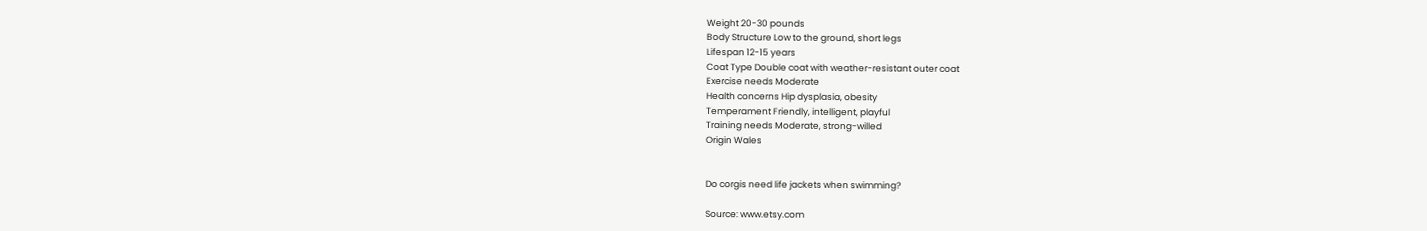Weight 20-30 pounds
Body Structure Low to the ground, short legs
Lifespan 12-15 years
Coat Type Double coat with weather-resistant outer coat
Exercise needs Moderate
Health concerns Hip dysplasia, obesity
Temperament Friendly, intelligent, playful
Training needs Moderate, strong-willed
Origin Wales


Do corgis need life jackets when swimming?

Source: www.etsy.com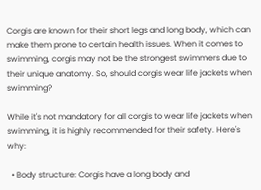Corgis are known for their short legs and long body, which can make them prone to certain health issues. When it comes to swimming, corgis may not be the strongest swimmers due to their unique anatomy. So, should corgis wear life jackets when swimming?

While it's not mandatory for all corgis to wear life jackets when swimming, it is highly recommended for their safety. Here's why:

  • Body structure: Corgis have a long body and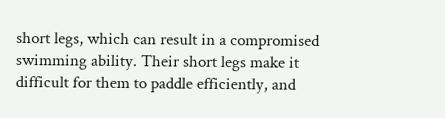short legs, which can result in a compromised swimming ability. Their short legs make it difficult for them to paddle efficiently, and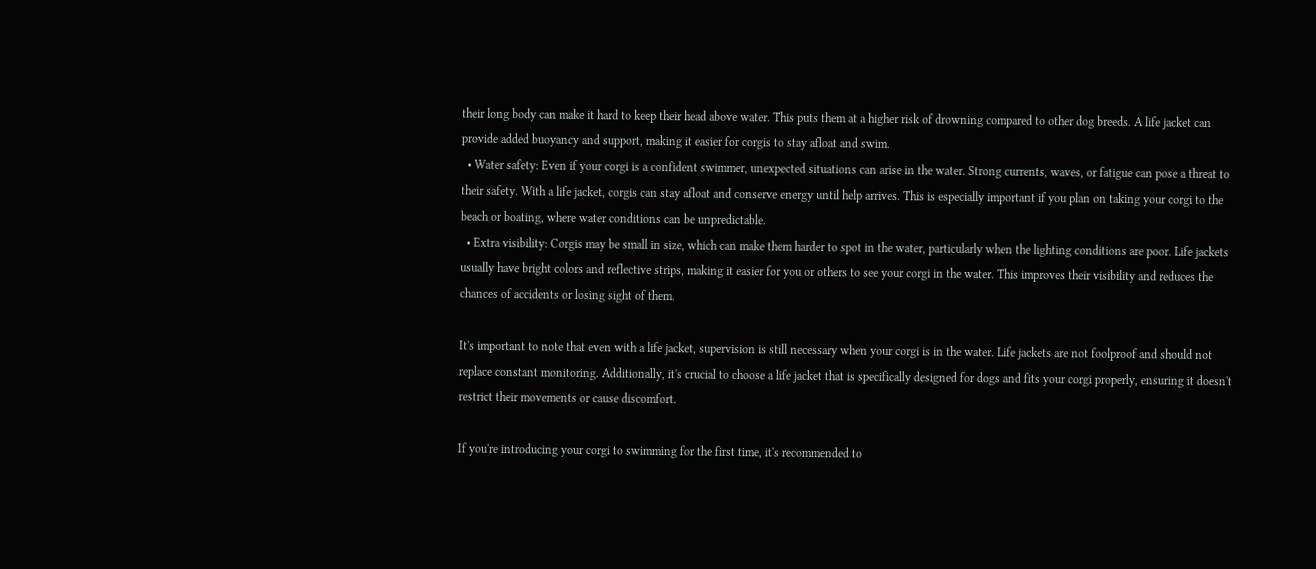their long body can make it hard to keep their head above water. This puts them at a higher risk of drowning compared to other dog breeds. A life jacket can provide added buoyancy and support, making it easier for corgis to stay afloat and swim.
  • Water safety: Even if your corgi is a confident swimmer, unexpected situations can arise in the water. Strong currents, waves, or fatigue can pose a threat to their safety. With a life jacket, corgis can stay afloat and conserve energy until help arrives. This is especially important if you plan on taking your corgi to the beach or boating, where water conditions can be unpredictable.
  • Extra visibility: Corgis may be small in size, which can make them harder to spot in the water, particularly when the lighting conditions are poor. Life jackets usually have bright colors and reflective strips, making it easier for you or others to see your corgi in the water. This improves their visibility and reduces the chances of accidents or losing sight of them.

It's important to note that even with a life jacket, supervision is still necessary when your corgi is in the water. Life jackets are not foolproof and should not replace constant monitoring. Additionally, it's crucial to choose a life jacket that is specifically designed for dogs and fits your corgi properly, ensuring it doesn't restrict their movements or cause discomfort.

If you're introducing your corgi to swimming for the first time, it's recommended to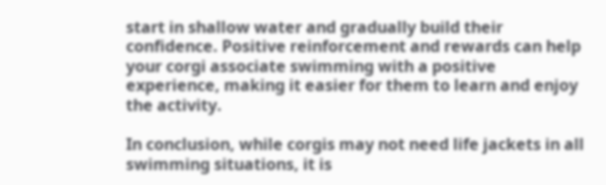start in shallow water and gradually build their confidence. Positive reinforcement and rewards can help your corgi associate swimming with a positive experience, making it easier for them to learn and enjoy the activity.

In conclusion, while corgis may not need life jackets in all swimming situations, it is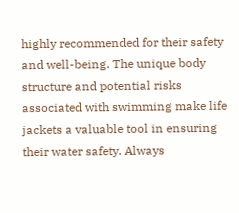highly recommended for their safety and well-being. The unique body structure and potential risks associated with swimming make life jackets a valuable tool in ensuring their water safety. Always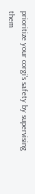prioritize your corgi's safety by supervising them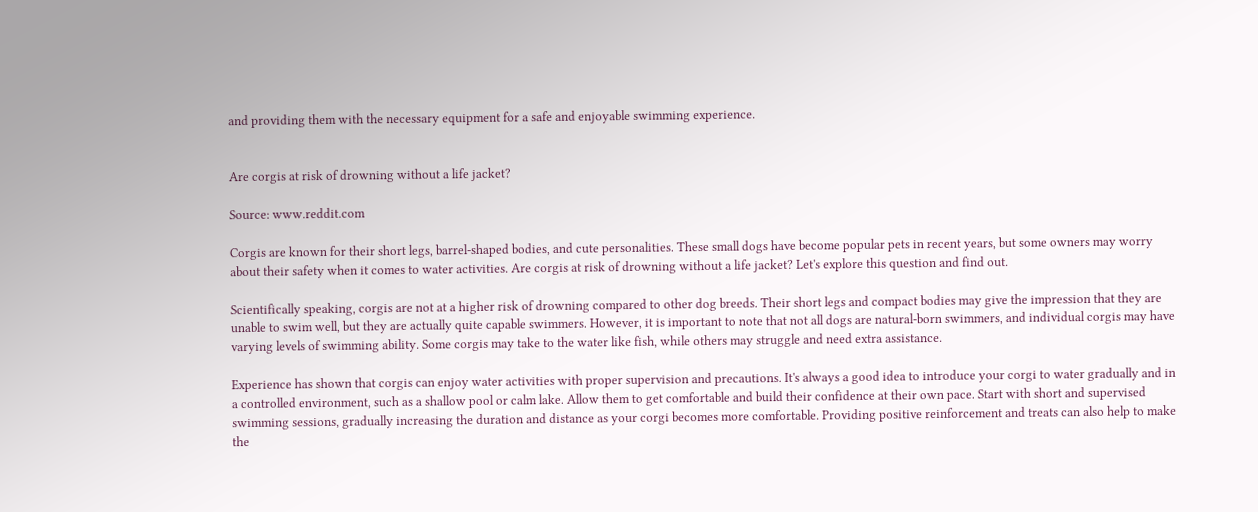and providing them with the necessary equipment for a safe and enjoyable swimming experience.


Are corgis at risk of drowning without a life jacket?

Source: www.reddit.com

Corgis are known for their short legs, barrel-shaped bodies, and cute personalities. These small dogs have become popular pets in recent years, but some owners may worry about their safety when it comes to water activities. Are corgis at risk of drowning without a life jacket? Let's explore this question and find out.

Scientifically speaking, corgis are not at a higher risk of drowning compared to other dog breeds. Their short legs and compact bodies may give the impression that they are unable to swim well, but they are actually quite capable swimmers. However, it is important to note that not all dogs are natural-born swimmers, and individual corgis may have varying levels of swimming ability. Some corgis may take to the water like fish, while others may struggle and need extra assistance.

Experience has shown that corgis can enjoy water activities with proper supervision and precautions. It's always a good idea to introduce your corgi to water gradually and in a controlled environment, such as a shallow pool or calm lake. Allow them to get comfortable and build their confidence at their own pace. Start with short and supervised swimming sessions, gradually increasing the duration and distance as your corgi becomes more comfortable. Providing positive reinforcement and treats can also help to make the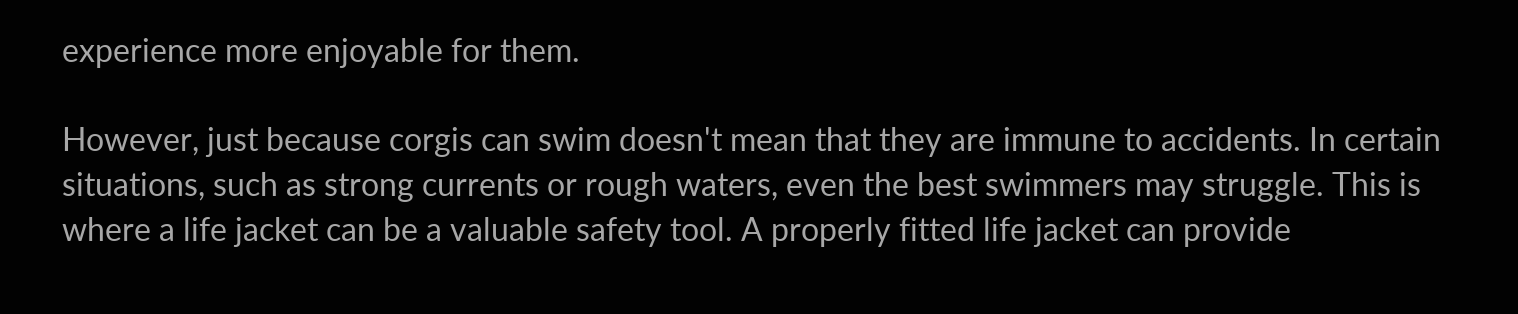experience more enjoyable for them.

However, just because corgis can swim doesn't mean that they are immune to accidents. In certain situations, such as strong currents or rough waters, even the best swimmers may struggle. This is where a life jacket can be a valuable safety tool. A properly fitted life jacket can provide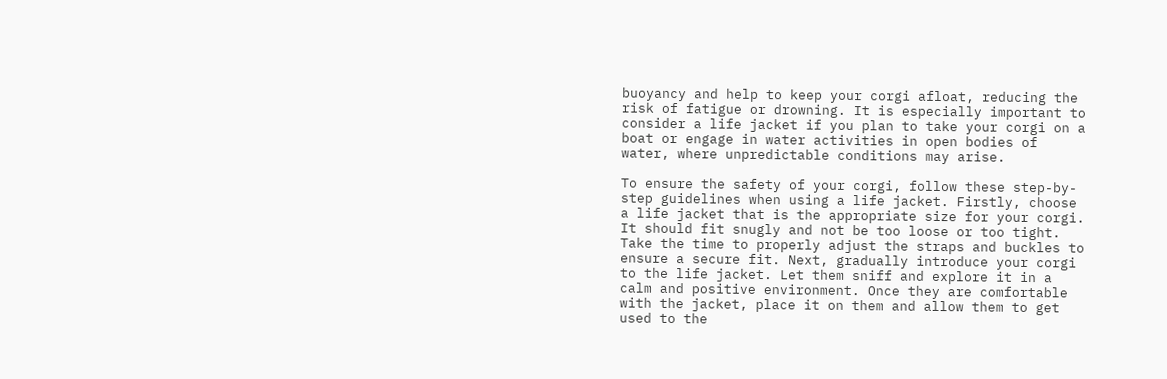buoyancy and help to keep your corgi afloat, reducing the risk of fatigue or drowning. It is especially important to consider a life jacket if you plan to take your corgi on a boat or engage in water activities in open bodies of water, where unpredictable conditions may arise.

To ensure the safety of your corgi, follow these step-by-step guidelines when using a life jacket. Firstly, choose a life jacket that is the appropriate size for your corgi. It should fit snugly and not be too loose or too tight. Take the time to properly adjust the straps and buckles to ensure a secure fit. Next, gradually introduce your corgi to the life jacket. Let them sniff and explore it in a calm and positive environment. Once they are comfortable with the jacket, place it on them and allow them to get used to the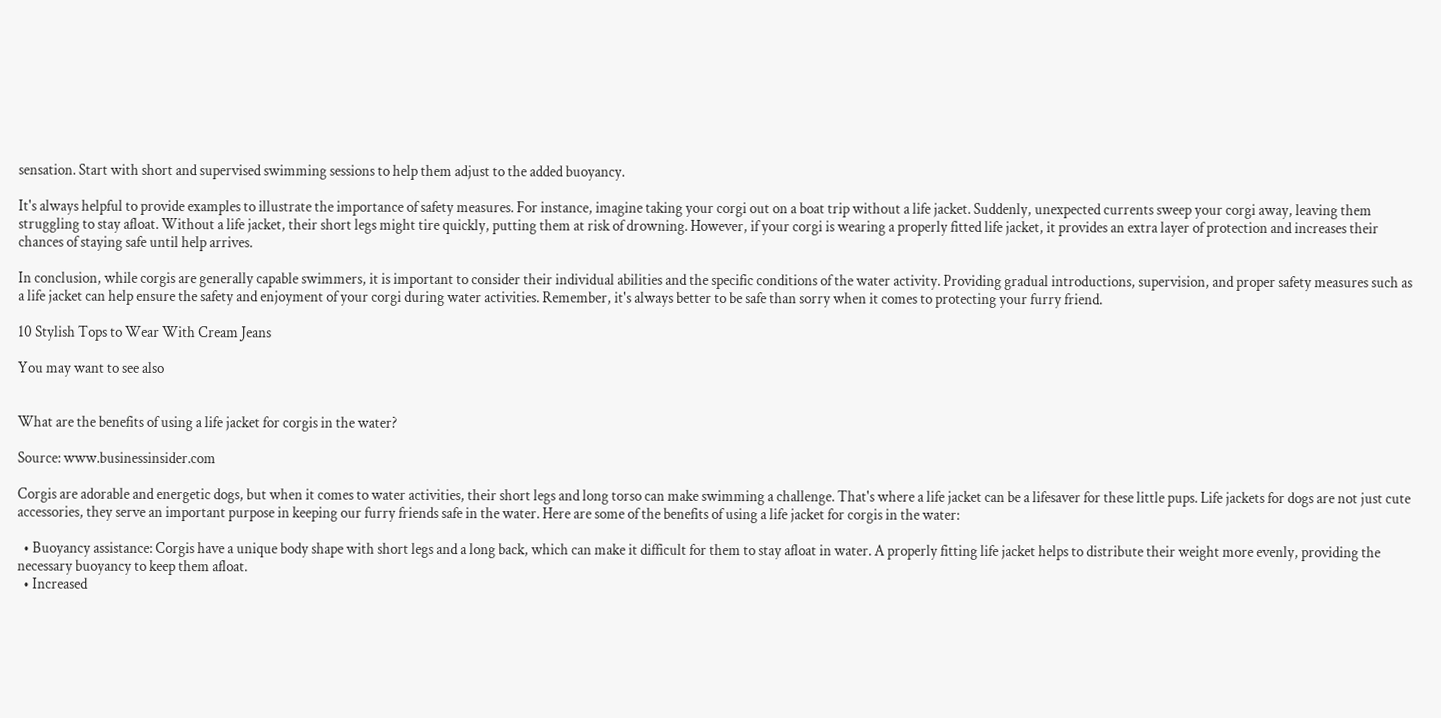sensation. Start with short and supervised swimming sessions to help them adjust to the added buoyancy.

It's always helpful to provide examples to illustrate the importance of safety measures. For instance, imagine taking your corgi out on a boat trip without a life jacket. Suddenly, unexpected currents sweep your corgi away, leaving them struggling to stay afloat. Without a life jacket, their short legs might tire quickly, putting them at risk of drowning. However, if your corgi is wearing a properly fitted life jacket, it provides an extra layer of protection and increases their chances of staying safe until help arrives.

In conclusion, while corgis are generally capable swimmers, it is important to consider their individual abilities and the specific conditions of the water activity. Providing gradual introductions, supervision, and proper safety measures such as a life jacket can help ensure the safety and enjoyment of your corgi during water activities. Remember, it's always better to be safe than sorry when it comes to protecting your furry friend.

10 Stylish Tops to Wear With Cream Jeans

You may want to see also


What are the benefits of using a life jacket for corgis in the water?

Source: www.businessinsider.com

Corgis are adorable and energetic dogs, but when it comes to water activities, their short legs and long torso can make swimming a challenge. That's where a life jacket can be a lifesaver for these little pups. Life jackets for dogs are not just cute accessories, they serve an important purpose in keeping our furry friends safe in the water. Here are some of the benefits of using a life jacket for corgis in the water:

  • Buoyancy assistance: Corgis have a unique body shape with short legs and a long back, which can make it difficult for them to stay afloat in water. A properly fitting life jacket helps to distribute their weight more evenly, providing the necessary buoyancy to keep them afloat.
  • Increased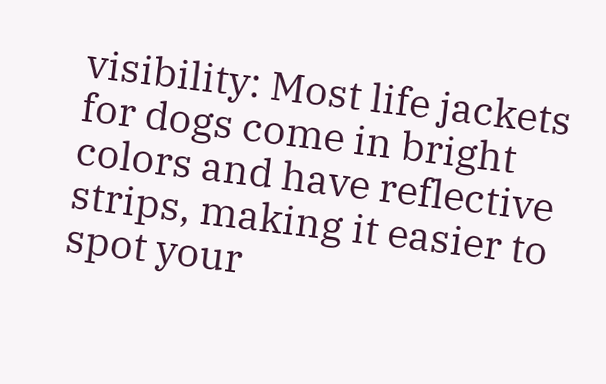visibility: Most life jackets for dogs come in bright colors and have reflective strips, making it easier to spot your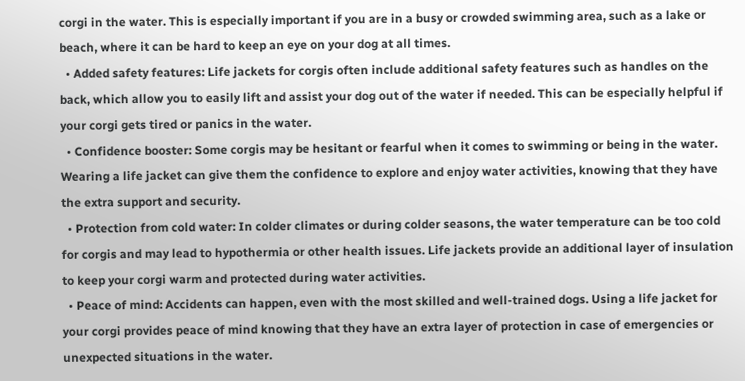corgi in the water. This is especially important if you are in a busy or crowded swimming area, such as a lake or beach, where it can be hard to keep an eye on your dog at all times.
  • Added safety features: Life jackets for corgis often include additional safety features such as handles on the back, which allow you to easily lift and assist your dog out of the water if needed. This can be especially helpful if your corgi gets tired or panics in the water.
  • Confidence booster: Some corgis may be hesitant or fearful when it comes to swimming or being in the water. Wearing a life jacket can give them the confidence to explore and enjoy water activities, knowing that they have the extra support and security.
  • Protection from cold water: In colder climates or during colder seasons, the water temperature can be too cold for corgis and may lead to hypothermia or other health issues. Life jackets provide an additional layer of insulation to keep your corgi warm and protected during water activities.
  • Peace of mind: Accidents can happen, even with the most skilled and well-trained dogs. Using a life jacket for your corgi provides peace of mind knowing that they have an extra layer of protection in case of emergencies or unexpected situations in the water.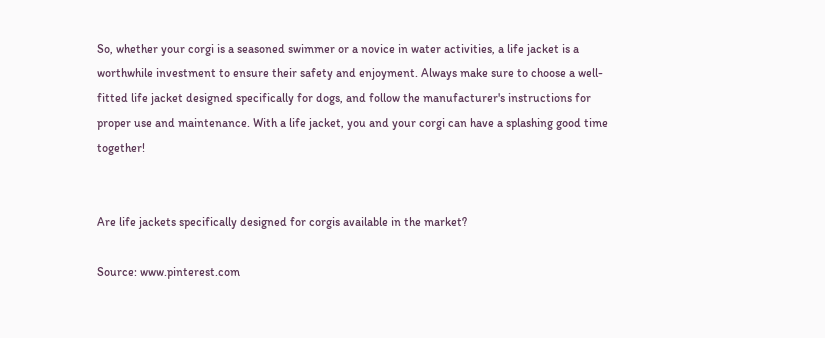So, whether your corgi is a seasoned swimmer or a novice in water activities, a life jacket is a worthwhile investment to ensure their safety and enjoyment. Always make sure to choose a well-fitted life jacket designed specifically for dogs, and follow the manufacturer's instructions for proper use and maintenance. With a life jacket, you and your corgi can have a splashing good time together!


Are life jackets specifically designed for corgis available in the market?

Source: www.pinterest.com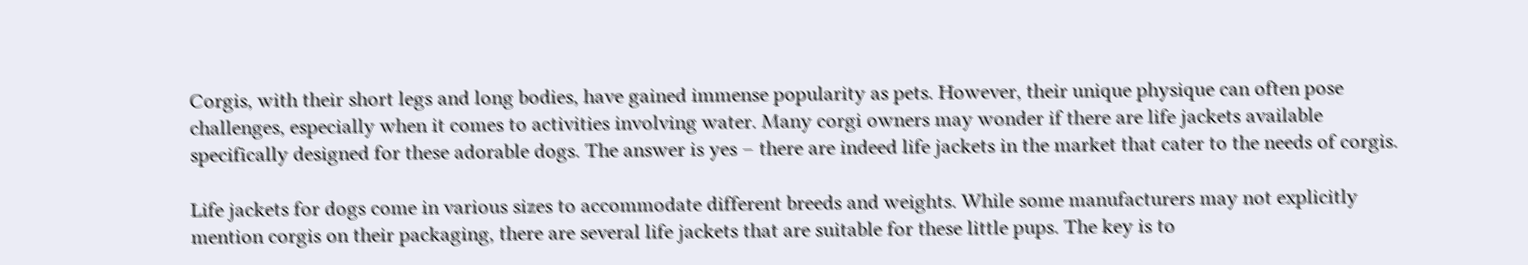Corgis, with their short legs and long bodies, have gained immense popularity as pets. However, their unique physique can often pose challenges, especially when it comes to activities involving water. Many corgi owners may wonder if there are life jackets available specifically designed for these adorable dogs. The answer is yes – there are indeed life jackets in the market that cater to the needs of corgis.

Life jackets for dogs come in various sizes to accommodate different breeds and weights. While some manufacturers may not explicitly mention corgis on their packaging, there are several life jackets that are suitable for these little pups. The key is to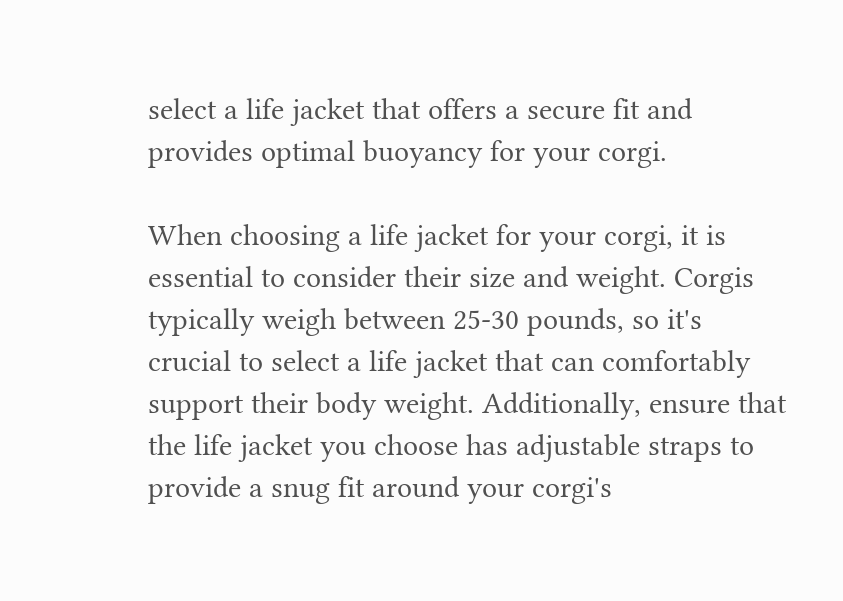select a life jacket that offers a secure fit and provides optimal buoyancy for your corgi.

When choosing a life jacket for your corgi, it is essential to consider their size and weight. Corgis typically weigh between 25-30 pounds, so it's crucial to select a life jacket that can comfortably support their body weight. Additionally, ensure that the life jacket you choose has adjustable straps to provide a snug fit around your corgi's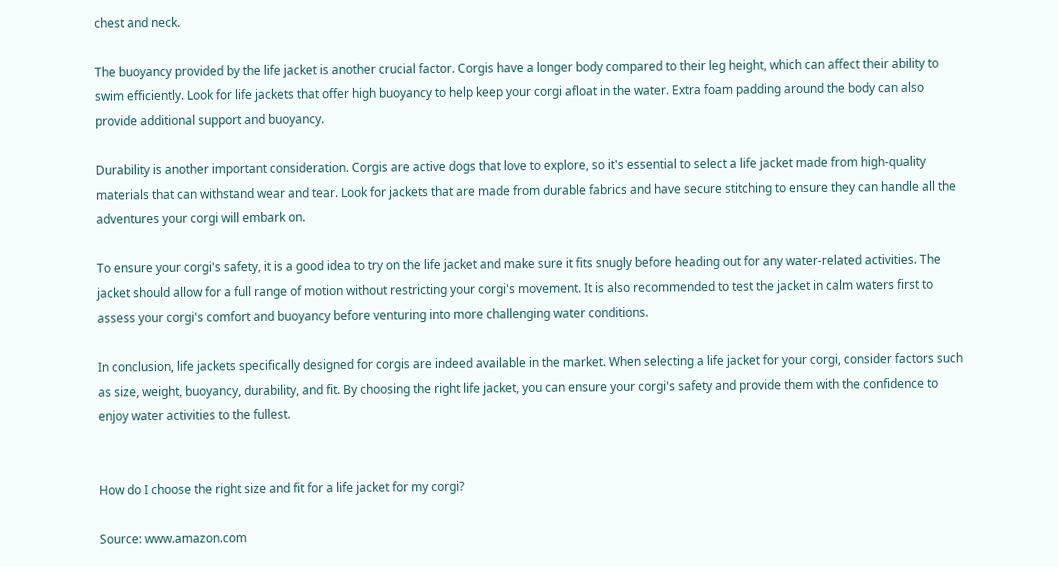chest and neck.

The buoyancy provided by the life jacket is another crucial factor. Corgis have a longer body compared to their leg height, which can affect their ability to swim efficiently. Look for life jackets that offer high buoyancy to help keep your corgi afloat in the water. Extra foam padding around the body can also provide additional support and buoyancy.

Durability is another important consideration. Corgis are active dogs that love to explore, so it's essential to select a life jacket made from high-quality materials that can withstand wear and tear. Look for jackets that are made from durable fabrics and have secure stitching to ensure they can handle all the adventures your corgi will embark on.

To ensure your corgi's safety, it is a good idea to try on the life jacket and make sure it fits snugly before heading out for any water-related activities. The jacket should allow for a full range of motion without restricting your corgi's movement. It is also recommended to test the jacket in calm waters first to assess your corgi's comfort and buoyancy before venturing into more challenging water conditions.

In conclusion, life jackets specifically designed for corgis are indeed available in the market. When selecting a life jacket for your corgi, consider factors such as size, weight, buoyancy, durability, and fit. By choosing the right life jacket, you can ensure your corgi's safety and provide them with the confidence to enjoy water activities to the fullest.


How do I choose the right size and fit for a life jacket for my corgi?

Source: www.amazon.com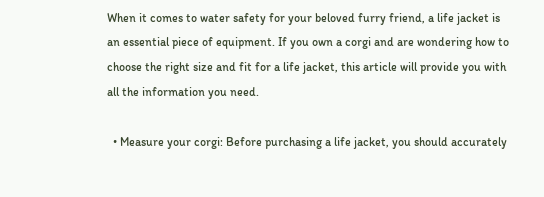When it comes to water safety for your beloved furry friend, a life jacket is an essential piece of equipment. If you own a corgi and are wondering how to choose the right size and fit for a life jacket, this article will provide you with all the information you need.

  • Measure your corgi: Before purchasing a life jacket, you should accurately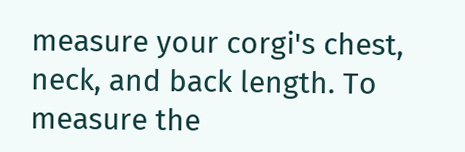measure your corgi's chest, neck, and back length. To measure the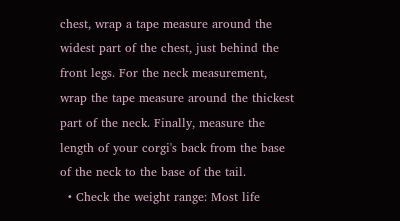chest, wrap a tape measure around the widest part of the chest, just behind the front legs. For the neck measurement, wrap the tape measure around the thickest part of the neck. Finally, measure the length of your corgi's back from the base of the neck to the base of the tail.
  • Check the weight range: Most life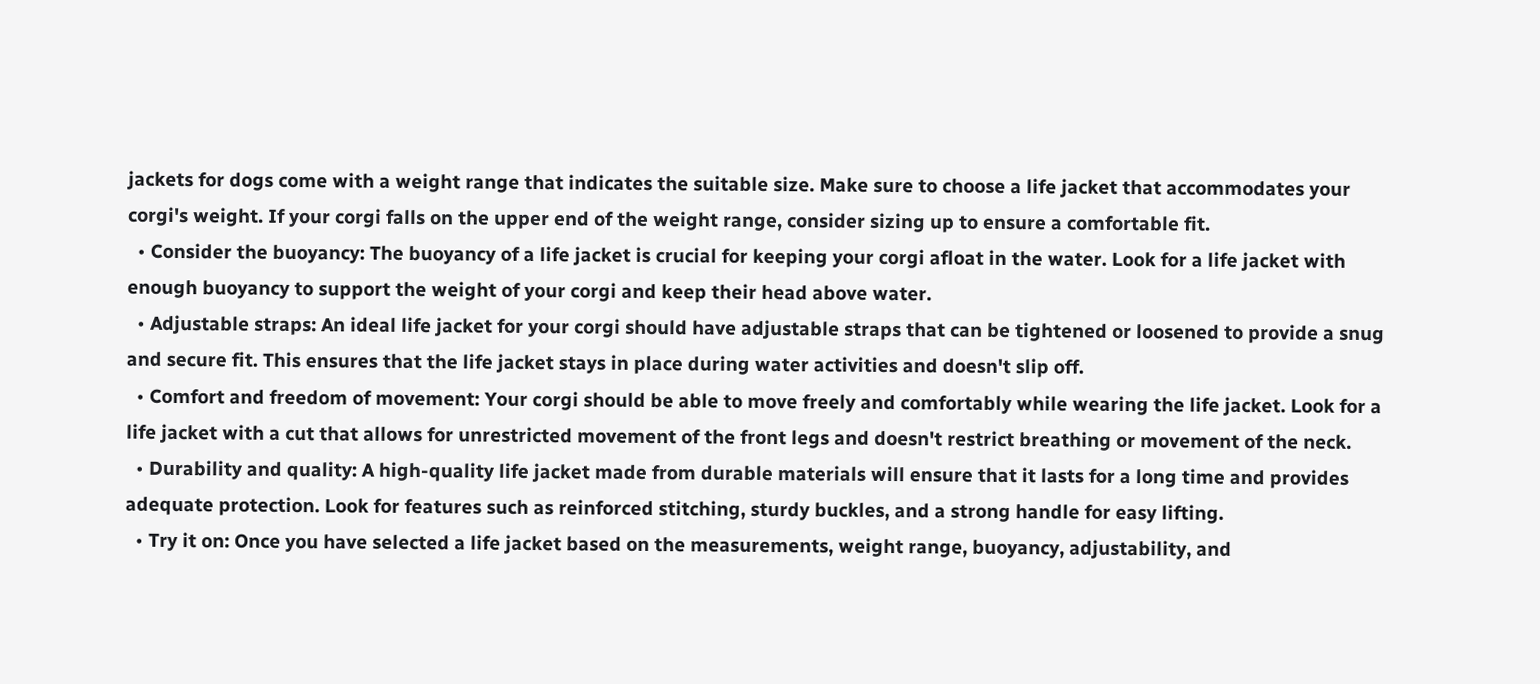jackets for dogs come with a weight range that indicates the suitable size. Make sure to choose a life jacket that accommodates your corgi's weight. If your corgi falls on the upper end of the weight range, consider sizing up to ensure a comfortable fit.
  • Consider the buoyancy: The buoyancy of a life jacket is crucial for keeping your corgi afloat in the water. Look for a life jacket with enough buoyancy to support the weight of your corgi and keep their head above water.
  • Adjustable straps: An ideal life jacket for your corgi should have adjustable straps that can be tightened or loosened to provide a snug and secure fit. This ensures that the life jacket stays in place during water activities and doesn't slip off.
  • Comfort and freedom of movement: Your corgi should be able to move freely and comfortably while wearing the life jacket. Look for a life jacket with a cut that allows for unrestricted movement of the front legs and doesn't restrict breathing or movement of the neck.
  • Durability and quality: A high-quality life jacket made from durable materials will ensure that it lasts for a long time and provides adequate protection. Look for features such as reinforced stitching, sturdy buckles, and a strong handle for easy lifting.
  • Try it on: Once you have selected a life jacket based on the measurements, weight range, buoyancy, adjustability, and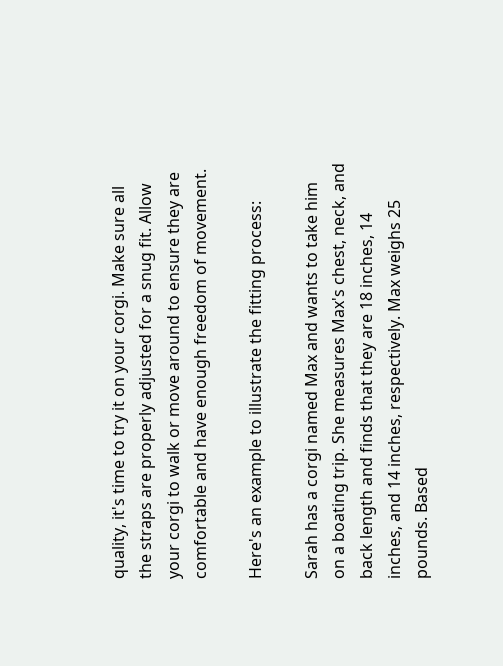quality, it's time to try it on your corgi. Make sure all the straps are properly adjusted for a snug fit. Allow your corgi to walk or move around to ensure they are comfortable and have enough freedom of movement.

Here's an example to illustrate the fitting process:

Sarah has a corgi named Max and wants to take him on a boating trip. She measures Max's chest, neck, and back length and finds that they are 18 inches, 14 inches, and 14 inches, respectively. Max weighs 25 pounds. Based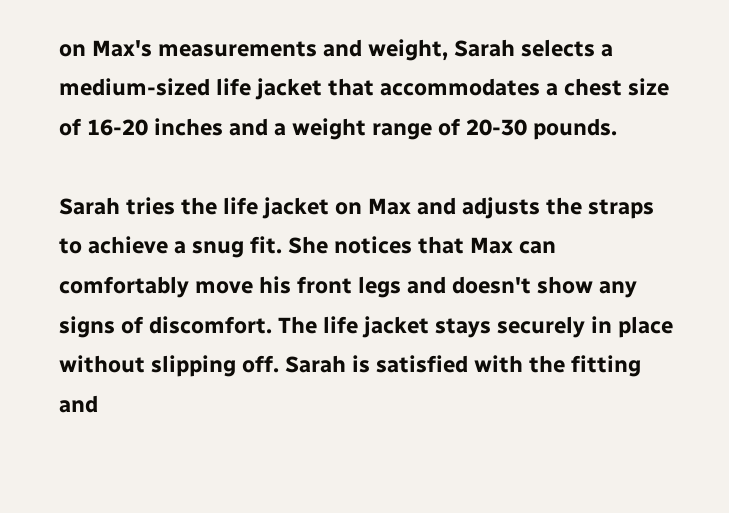on Max's measurements and weight, Sarah selects a medium-sized life jacket that accommodates a chest size of 16-20 inches and a weight range of 20-30 pounds.

Sarah tries the life jacket on Max and adjusts the straps to achieve a snug fit. She notices that Max can comfortably move his front legs and doesn't show any signs of discomfort. The life jacket stays securely in place without slipping off. Sarah is satisfied with the fitting and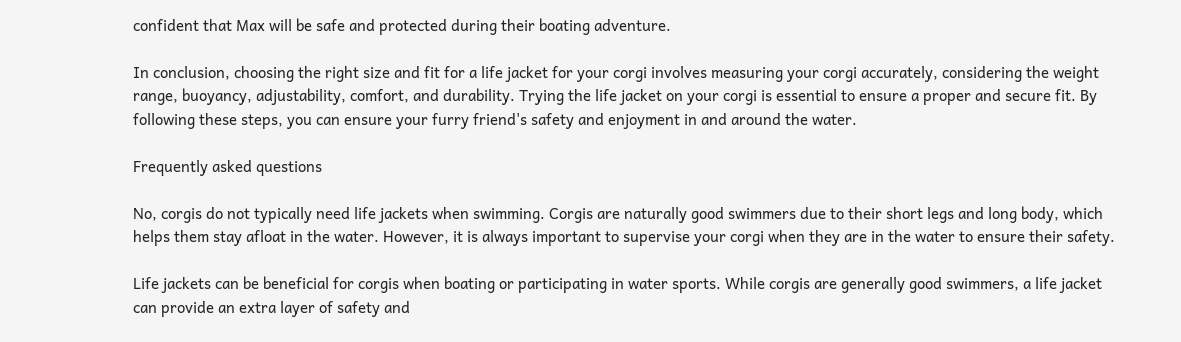confident that Max will be safe and protected during their boating adventure.

In conclusion, choosing the right size and fit for a life jacket for your corgi involves measuring your corgi accurately, considering the weight range, buoyancy, adjustability, comfort, and durability. Trying the life jacket on your corgi is essential to ensure a proper and secure fit. By following these steps, you can ensure your furry friend's safety and enjoyment in and around the water.

Frequently asked questions

No, corgis do not typically need life jackets when swimming. Corgis are naturally good swimmers due to their short legs and long body, which helps them stay afloat in the water. However, it is always important to supervise your corgi when they are in the water to ensure their safety.

Life jackets can be beneficial for corgis when boating or participating in water sports. While corgis are generally good swimmers, a life jacket can provide an extra layer of safety and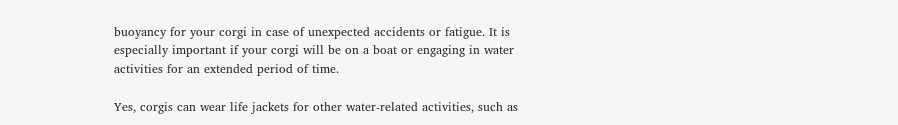buoyancy for your corgi in case of unexpected accidents or fatigue. It is especially important if your corgi will be on a boat or engaging in water activities for an extended period of time.

Yes, corgis can wear life jackets for other water-related activities, such as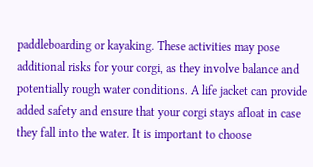paddleboarding or kayaking. These activities may pose additional risks for your corgi, as they involve balance and potentially rough water conditions. A life jacket can provide added safety and ensure that your corgi stays afloat in case they fall into the water. It is important to choose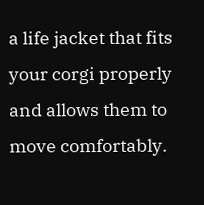a life jacket that fits your corgi properly and allows them to move comfortably.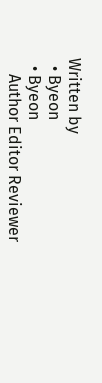Written by
  • Byeon
  • Byeon
    Author Editor Reviewer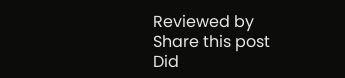Reviewed by
Share this post
Did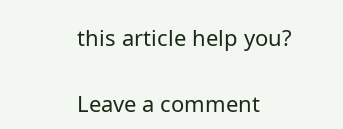this article help you?

Leave a comment